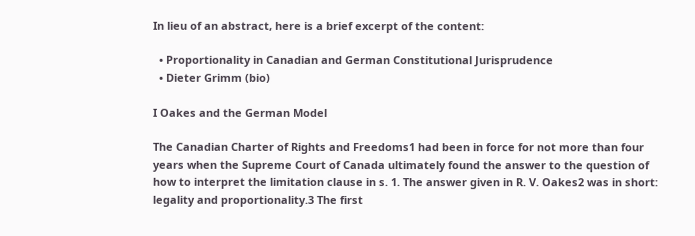In lieu of an abstract, here is a brief excerpt of the content:

  • Proportionality in Canadian and German Constitutional Jurisprudence
  • Dieter Grimm (bio)

I Oakes and the German Model

The Canadian Charter of Rights and Freedoms1 had been in force for not more than four years when the Supreme Court of Canada ultimately found the answer to the question of how to interpret the limitation clause in s. 1. The answer given in R. V. Oakes2 was in short: legality and proportionality.3 The first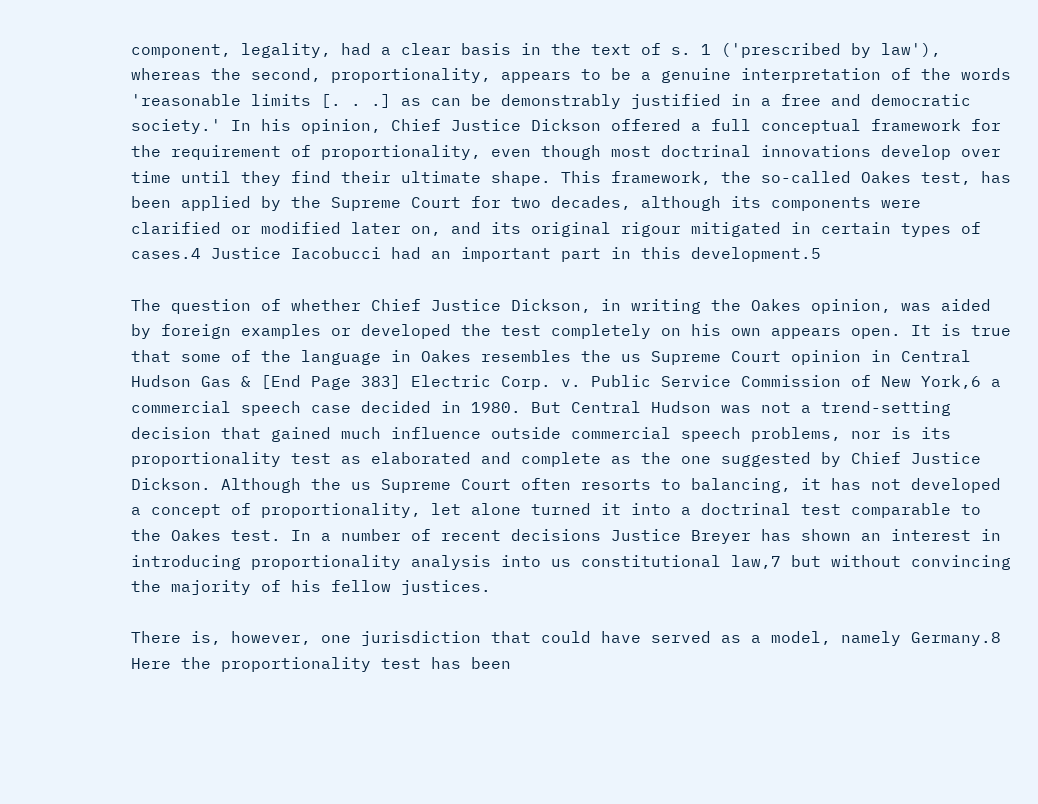component, legality, had a clear basis in the text of s. 1 ('prescribed by law'), whereas the second, proportionality, appears to be a genuine interpretation of the words 'reasonable limits [. . .] as can be demonstrably justified in a free and democratic society.' In his opinion, Chief Justice Dickson offered a full conceptual framework for the requirement of proportionality, even though most doctrinal innovations develop over time until they find their ultimate shape. This framework, the so-called Oakes test, has been applied by the Supreme Court for two decades, although its components were clarified or modified later on, and its original rigour mitigated in certain types of cases.4 Justice Iacobucci had an important part in this development.5

The question of whether Chief Justice Dickson, in writing the Oakes opinion, was aided by foreign examples or developed the test completely on his own appears open. It is true that some of the language in Oakes resembles the us Supreme Court opinion in Central Hudson Gas & [End Page 383] Electric Corp. v. Public Service Commission of New York,6 a commercial speech case decided in 1980. But Central Hudson was not a trend-setting decision that gained much influence outside commercial speech problems, nor is its proportionality test as elaborated and complete as the one suggested by Chief Justice Dickson. Although the us Supreme Court often resorts to balancing, it has not developed a concept of proportionality, let alone turned it into a doctrinal test comparable to the Oakes test. In a number of recent decisions Justice Breyer has shown an interest in introducing proportionality analysis into us constitutional law,7 but without convincing the majority of his fellow justices.

There is, however, one jurisdiction that could have served as a model, namely Germany.8 Here the proportionality test has been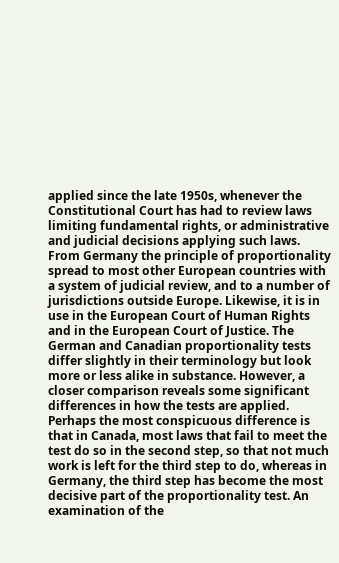applied since the late 1950s, whenever the Constitutional Court has had to review laws limiting fundamental rights, or administrative and judicial decisions applying such laws. From Germany the principle of proportionality spread to most other European countries with a system of judicial review, and to a number of jurisdictions outside Europe. Likewise, it is in use in the European Court of Human Rights and in the European Court of Justice. The German and Canadian proportionality tests differ slightly in their terminology but look more or less alike in substance. However, a closer comparison reveals some significant differences in how the tests are applied. Perhaps the most conspicuous difference is that in Canada, most laws that fail to meet the test do so in the second step, so that not much work is left for the third step to do, whereas in Germany, the third step has become the most decisive part of the proportionality test. An examination of the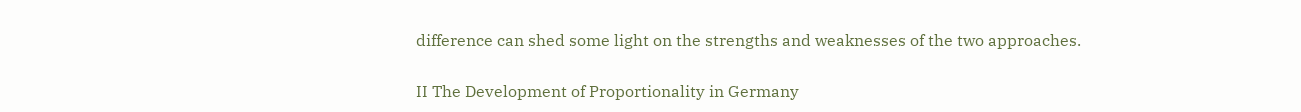difference can shed some light on the strengths and weaknesses of the two approaches.

II The Development of Proportionality in Germany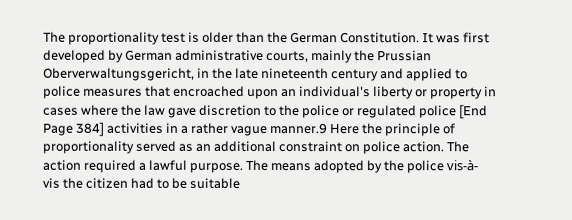The proportionality test is older than the German Constitution. It was first developed by German administrative courts, mainly the Prussian Oberverwaltungsgericht, in the late nineteenth century and applied to police measures that encroached upon an individual's liberty or property in cases where the law gave discretion to the police or regulated police [End Page 384] activities in a rather vague manner.9 Here the principle of proportionality served as an additional constraint on police action. The action required a lawful purpose. The means adopted by the police vis-à-vis the citizen had to be suitable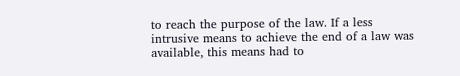to reach the purpose of the law. If a less intrusive means to achieve the end of a law was available, this means had to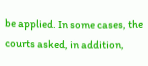be applied. In some cases, the courts asked, in addition,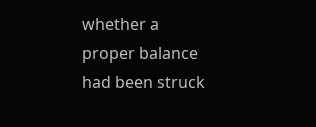whether a proper balance had been struck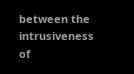between the intrusiveness of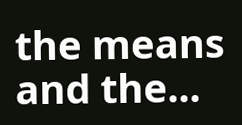the means and the...